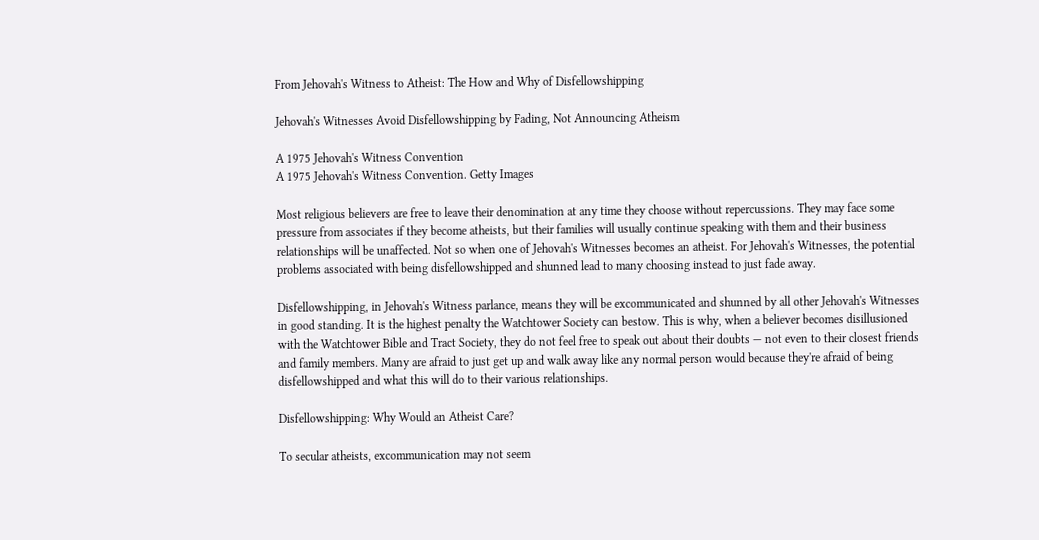From Jehovah's Witness to Atheist: The How and Why of Disfellowshipping

Jehovah's Witnesses Avoid Disfellowshipping by Fading, Not Announcing Atheism

A 1975 Jehovah's Witness Convention
A 1975 Jehovah's Witness Convention. Getty Images

Most religious believers are free to leave their denomination at any time they choose without repercussions. They may face some pressure from associates if they become atheists, but their families will usually continue speaking with them and their business relationships will be unaffected. Not so when one of Jehovah's Witnesses becomes an atheist. For Jehovah's Witnesses, the potential problems associated with being disfellowshipped and shunned lead to many choosing instead to just fade away.

Disfellowshipping, in Jehovah's Witness parlance, means they will be excommunicated and shunned by all other Jehovah's Witnesses in good standing. It is the highest penalty the Watchtower Society can bestow. This is why, when a believer becomes disillusioned with the Watchtower Bible and Tract Society, they do not feel free to speak out about their doubts — not even to their closest friends and family members. Many are afraid to just get up and walk away like any normal person would because they're afraid of being disfellowshipped and what this will do to their various relationships.

Disfellowshipping: Why Would an Atheist Care?

To secular atheists, excommunication may not seem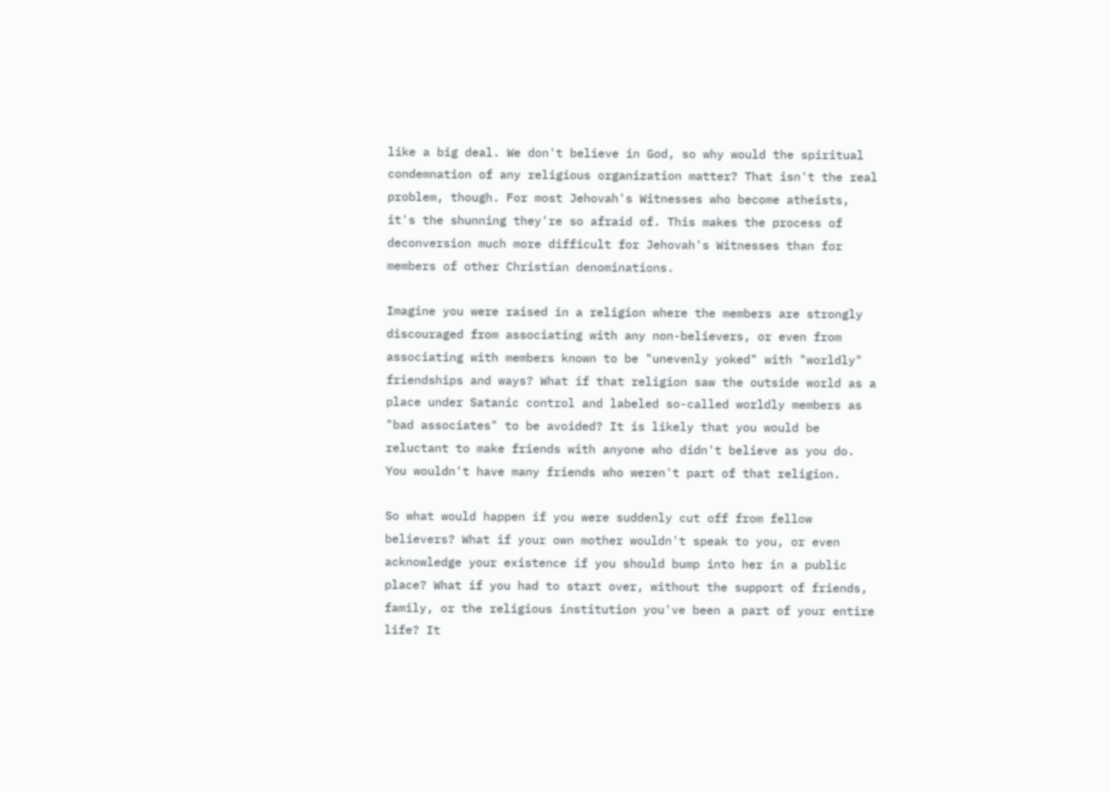like a big deal. We don't believe in God, so why would the spiritual condemnation of any religious organization matter? That isn't the real problem, though. For most Jehovah's Witnesses who become atheists, it's the shunning they're so afraid of. This makes the process of deconversion much more difficult for Jehovah's Witnesses than for members of other Christian denominations.

Imagine you were raised in a religion where the members are strongly discouraged from associating with any non-believers, or even from associating with members known to be "unevenly yoked" with "worldly" friendships and ways? What if that religion saw the outside world as a place under Satanic control and labeled so-called worldly members as "bad associates" to be avoided? It is likely that you would be reluctant to make friends with anyone who didn't believe as you do. You wouldn't have many friends who weren't part of that religion.

So what would happen if you were suddenly cut off from fellow believers? What if your own mother wouldn't speak to you, or even acknowledge your existence if you should bump into her in a public place? What if you had to start over, without the support of friends, family, or the religious institution you've been a part of your entire life? It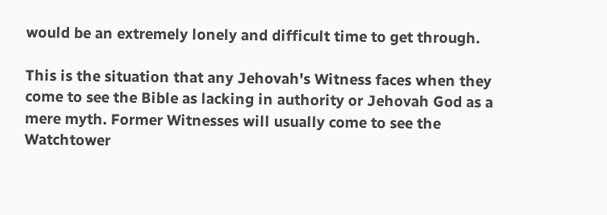would be an extremely lonely and difficult time to get through.

This is the situation that any Jehovah's Witness faces when they come to see the Bible as lacking in authority or Jehovah God as a mere myth. Former Witnesses will usually come to see the Watchtower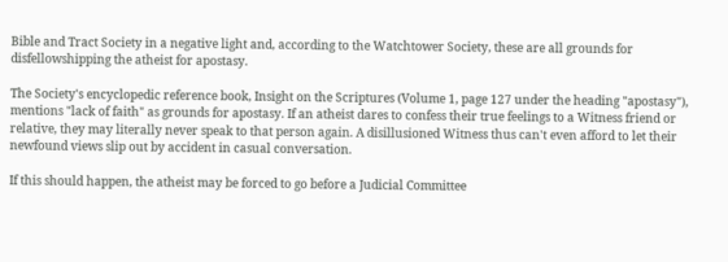Bible and Tract Society in a negative light and, according to the Watchtower Society, these are all grounds for disfellowshipping the atheist for apostasy.

The Society's encyclopedic reference book, Insight on the Scriptures (Volume 1, page 127 under the heading "apostasy"), mentions "lack of faith" as grounds for apostasy. If an atheist dares to confess their true feelings to a Witness friend or relative, they may literally never speak to that person again. A disillusioned Witness thus can't even afford to let their newfound views slip out by accident in casual conversation.

If this should happen, the atheist may be forced to go before a Judicial Committee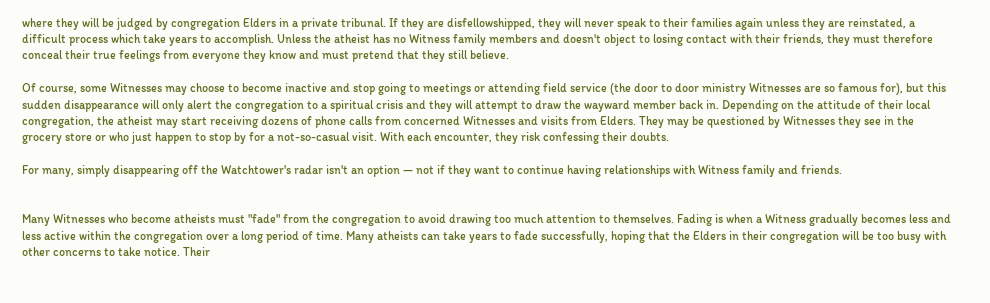where they will be judged by congregation Elders in a private tribunal. If they are disfellowshipped, they will never speak to their families again unless they are reinstated, a difficult process which take years to accomplish. Unless the atheist has no Witness family members and doesn't object to losing contact with their friends, they must therefore conceal their true feelings from everyone they know and must pretend that they still believe.

Of course, some Witnesses may choose to become inactive and stop going to meetings or attending field service (the door to door ministry Witnesses are so famous for), but this sudden disappearance will only alert the congregation to a spiritual crisis and they will attempt to draw the wayward member back in. Depending on the attitude of their local congregation, the atheist may start receiving dozens of phone calls from concerned Witnesses and visits from Elders. They may be questioned by Witnesses they see in the grocery store or who just happen to stop by for a not-so-casual visit. With each encounter, they risk confessing their doubts.

For many, simply disappearing off the Watchtower's radar isn't an option — not if they want to continue having relationships with Witness family and friends.


Many Witnesses who become atheists must "fade" from the congregation to avoid drawing too much attention to themselves. Fading is when a Witness gradually becomes less and less active within the congregation over a long period of time. Many atheists can take years to fade successfully, hoping that the Elders in their congregation will be too busy with other concerns to take notice. Their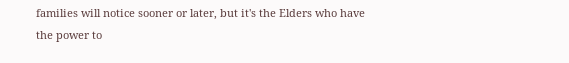families will notice sooner or later, but it's the Elders who have the power to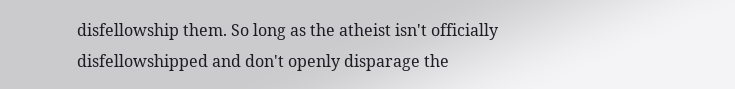disfellowship them. So long as the atheist isn't officially disfellowshipped and don't openly disparage the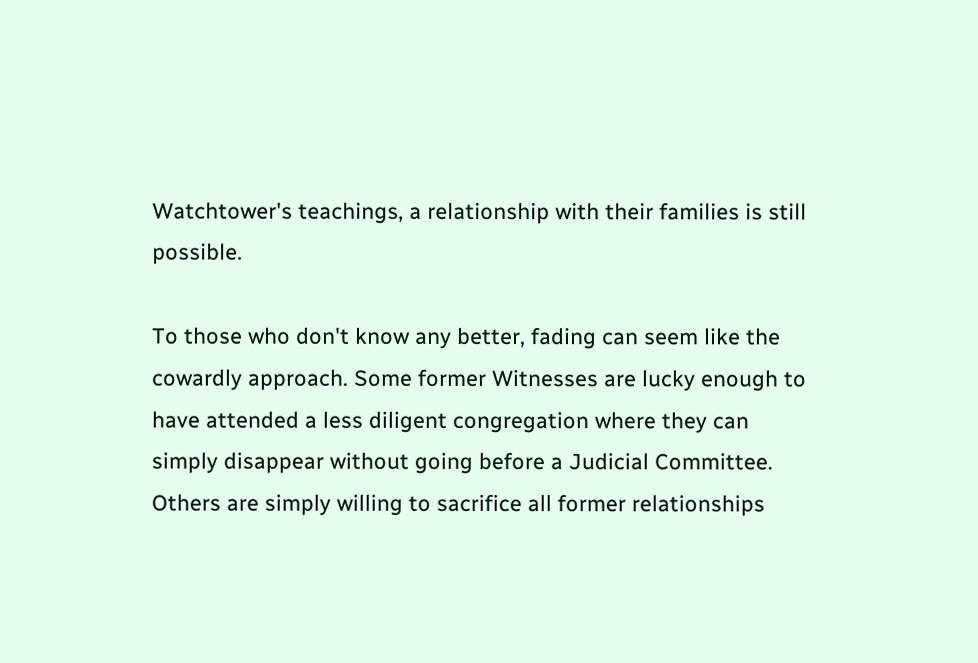Watchtower's teachings, a relationship with their families is still possible.

To those who don't know any better, fading can seem like the cowardly approach. Some former Witnesses are lucky enough to have attended a less diligent congregation where they can simply disappear without going before a Judicial Committee. Others are simply willing to sacrifice all former relationships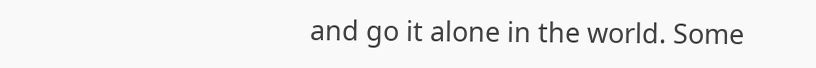and go it alone in the world. Some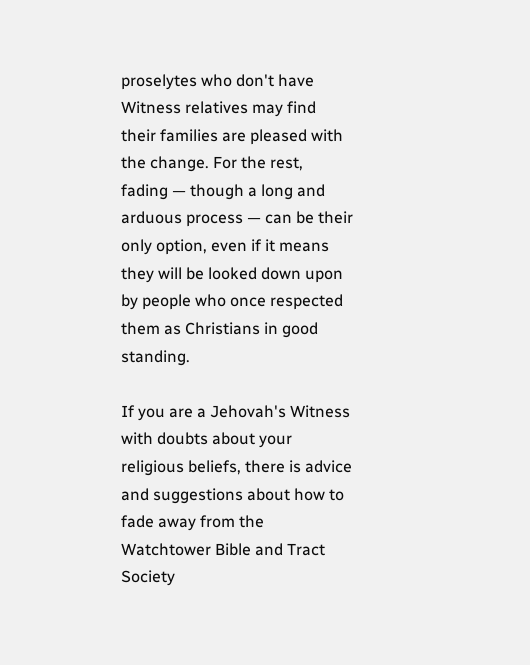proselytes who don't have Witness relatives may find their families are pleased with the change. For the rest, fading — though a long and arduous process — can be their only option, even if it means they will be looked down upon by people who once respected them as Christians in good standing.

If you are a Jehovah's Witness with doubts about your religious beliefs, there is advice and suggestions about how to fade away from the Watchtower Bible and Tract Society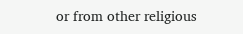or from other religious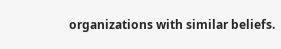organizations with similar beliefs.